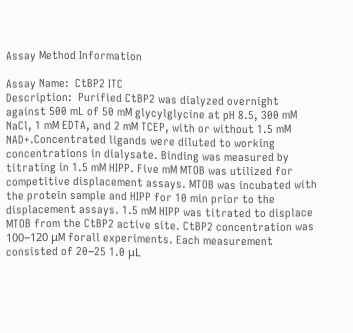Assay Method Information

Assay Name:  CtBP2 ITC
Description:  Purified CtBP2 was dialyzed overnight against 500 mL of 50 mM glycylglycine at pH 8.5, 300 mM NaCl, 1 mM EDTA, and 2 mM TCEP, with or without 1.5 mM NAD+.Concentrated ligands were diluted to working concentrations in dialysate. Binding was measured by titrating in 1.5 mM HIPP. Five mM MTOB was utilized for competitive displacement assays. MTOB was incubated with the protein sample and HIPP for 10 min prior to the displacement assays. 1.5 mM HIPP was titrated to displace MTOB from the CtBP2 active site. CtBP2 concentration was 100−120 μM forall experiments. Each measurement consisted of 20−25 1.0 μL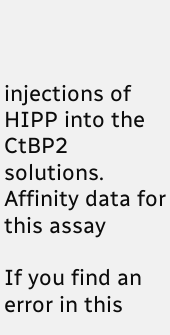injections of HIPP into the CtBP2 solutions.
Affinity data for this assay

If you find an error in this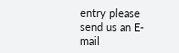entry please send us an E-mail